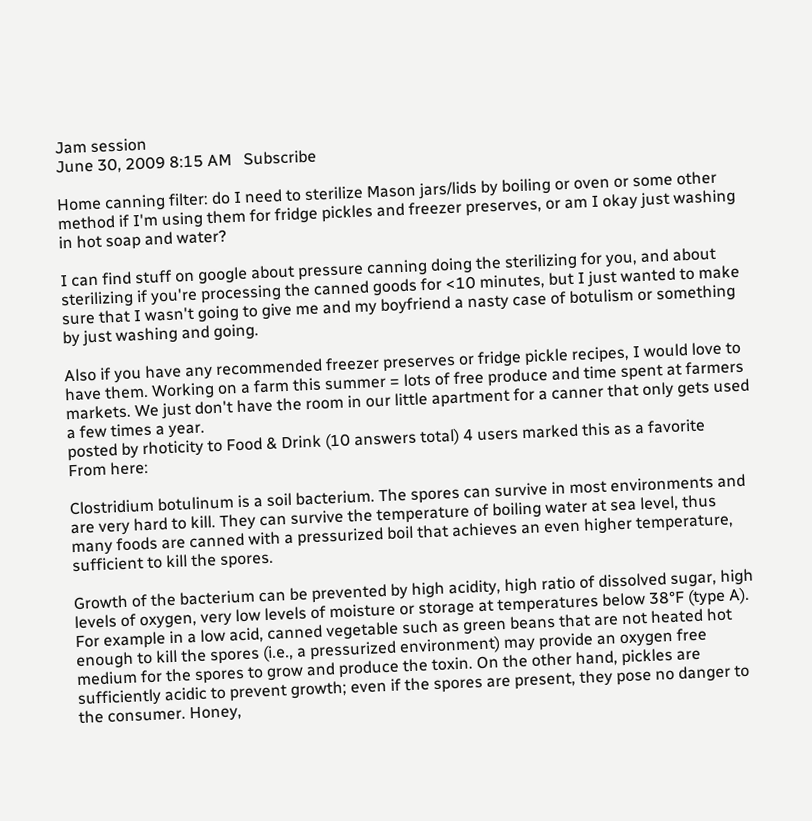Jam session
June 30, 2009 8:15 AM   Subscribe

Home canning filter: do I need to sterilize Mason jars/lids by boiling or oven or some other method if I'm using them for fridge pickles and freezer preserves, or am I okay just washing in hot soap and water?

I can find stuff on google about pressure canning doing the sterilizing for you, and about sterilizing if you're processing the canned goods for <10 minutes, but I just wanted to make sure that I wasn't going to give me and my boyfriend a nasty case of botulism or something by just washing and going.

Also if you have any recommended freezer preserves or fridge pickle recipes, I would love to have them. Working on a farm this summer = lots of free produce and time spent at farmers markets. We just don't have the room in our little apartment for a canner that only gets used a few times a year.
posted by rhoticity to Food & Drink (10 answers total) 4 users marked this as a favorite
From here:

Clostridium botulinum is a soil bacterium. The spores can survive in most environments and are very hard to kill. They can survive the temperature of boiling water at sea level, thus many foods are canned with a pressurized boil that achieves an even higher temperature, sufficient to kill the spores.

Growth of the bacterium can be prevented by high acidity, high ratio of dissolved sugar, high levels of oxygen, very low levels of moisture or storage at temperatures below 38°F (type A). For example in a low acid, canned vegetable such as green beans that are not heated hot enough to kill the spores (i.e., a pressurized environment) may provide an oxygen free medium for the spores to grow and produce the toxin. On the other hand, pickles are sufficiently acidic to prevent growth; even if the spores are present, they pose no danger to the consumer. Honey,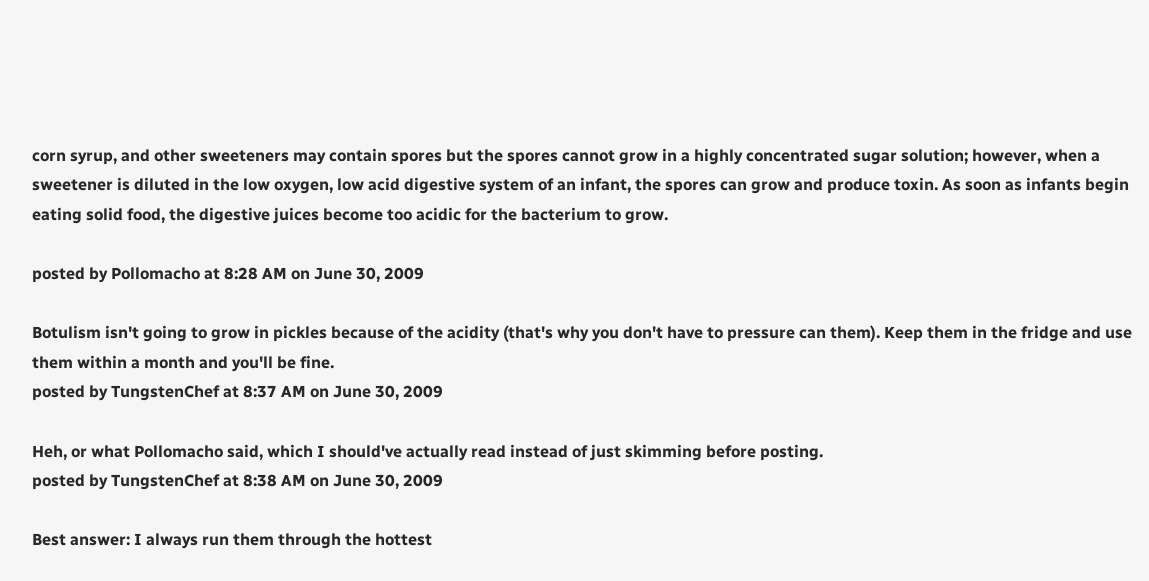corn syrup, and other sweeteners may contain spores but the spores cannot grow in a highly concentrated sugar solution; however, when a sweetener is diluted in the low oxygen, low acid digestive system of an infant, the spores can grow and produce toxin. As soon as infants begin eating solid food, the digestive juices become too acidic for the bacterium to grow.

posted by Pollomacho at 8:28 AM on June 30, 2009

Botulism isn't going to grow in pickles because of the acidity (that's why you don't have to pressure can them). Keep them in the fridge and use them within a month and you'll be fine.
posted by TungstenChef at 8:37 AM on June 30, 2009

Heh, or what Pollomacho said, which I should've actually read instead of just skimming before posting.
posted by TungstenChef at 8:38 AM on June 30, 2009

Best answer: I always run them through the hottest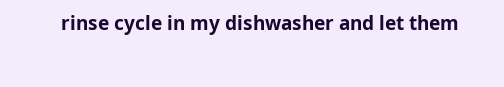rinse cycle in my dishwasher and let them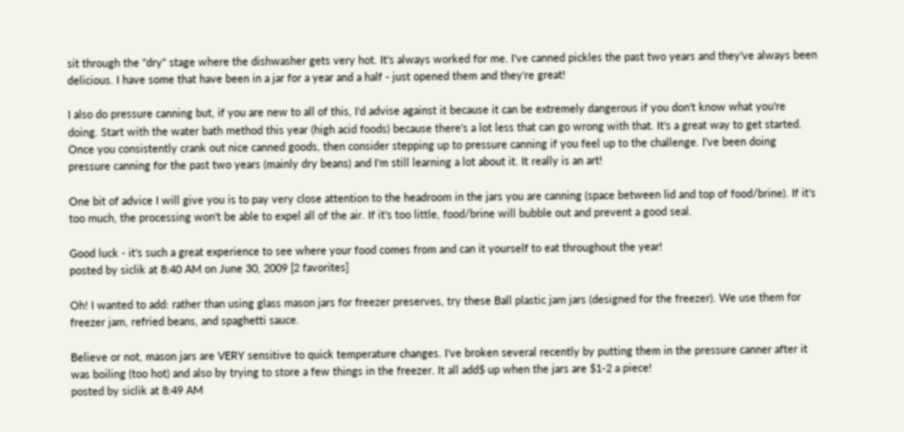sit through the "dry" stage where the dishwasher gets very hot. It's always worked for me. I've canned pickles the past two years and they've always been delicious. I have some that have been in a jar for a year and a half - just opened them and they're great!

I also do pressure canning but, if you are new to all of this, I'd advise against it because it can be extremely dangerous if you don't know what you're doing. Start with the water bath method this year (high acid foods) because there's a lot less that can go wrong with that. It's a great way to get started. Once you consistently crank out nice canned goods, then consider stepping up to pressure canning if you feel up to the challenge. I've been doing pressure canning for the past two years (mainly dry beans) and I'm still learning a lot about it. It really is an art!

One bit of advice I will give you is to pay very close attention to the headroom in the jars you are canning (space between lid and top of food/brine). If it's too much, the processing won't be able to expel all of the air. If it's too little, food/brine will bubble out and prevent a good seal.

Good luck - it's such a great experience to see where your food comes from and can it yourself to eat throughout the year!
posted by siclik at 8:40 AM on June 30, 2009 [2 favorites]

Oh! I wanted to add: rather than using glass mason jars for freezer preserves, try these Ball plastic jam jars (designed for the freezer). We use them for freezer jam, refried beans, and spaghetti sauce.

Believe or not, mason jars are VERY sensitive to quick temperature changes. I've broken several recently by putting them in the pressure canner after it was boiling (too hot) and also by trying to store a few things in the freezer. It all add$ up when the jars are $1-2 a piece!
posted by siclik at 8:49 AM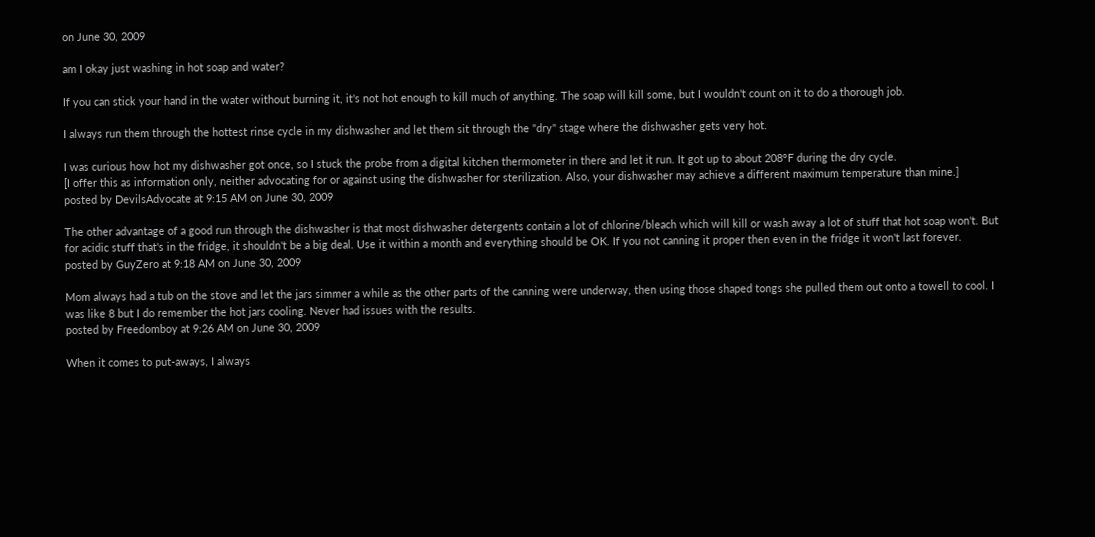on June 30, 2009

am I okay just washing in hot soap and water?

If you can stick your hand in the water without burning it, it's not hot enough to kill much of anything. The soap will kill some, but I wouldn't count on it to do a thorough job.

I always run them through the hottest rinse cycle in my dishwasher and let them sit through the "dry" stage where the dishwasher gets very hot.

I was curious how hot my dishwasher got once, so I stuck the probe from a digital kitchen thermometer in there and let it run. It got up to about 208°F during the dry cycle.
[I offer this as information only, neither advocating for or against using the dishwasher for sterilization. Also, your dishwasher may achieve a different maximum temperature than mine.]
posted by DevilsAdvocate at 9:15 AM on June 30, 2009

The other advantage of a good run through the dishwasher is that most dishwasher detergents contain a lot of chlorine/bleach which will kill or wash away a lot of stuff that hot soap won't. But for acidic stuff that's in the fridge, it shouldn't be a big deal. Use it within a month and everything should be OK. If you not canning it proper then even in the fridge it won't last forever.
posted by GuyZero at 9:18 AM on June 30, 2009

Mom always had a tub on the stove and let the jars simmer a while as the other parts of the canning were underway, then using those shaped tongs she pulled them out onto a towell to cool. I was like 8 but I do remember the hot jars cooling. Never had issues with the results.
posted by Freedomboy at 9:26 AM on June 30, 2009

When it comes to put-aways, I always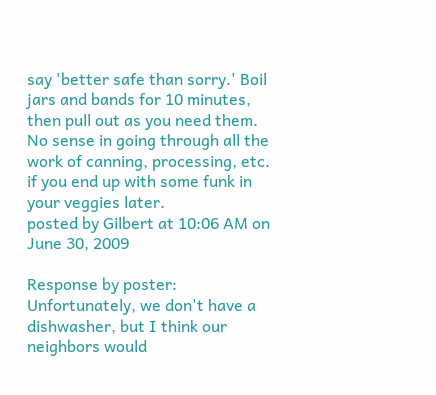say 'better safe than sorry.' Boil jars and bands for 10 minutes, then pull out as you need them. No sense in going through all the work of canning, processing, etc. if you end up with some funk in your veggies later.
posted by Gilbert at 10:06 AM on June 30, 2009

Response by poster: Unfortunately, we don't have a dishwasher, but I think our neighbors would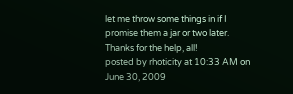let me throw some things in if I promise them a jar or two later. Thanks for the help, all!
posted by rhoticity at 10:33 AM on June 30, 2009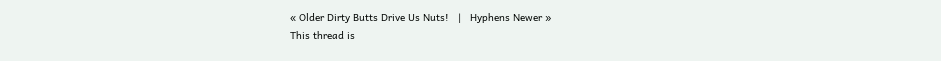« Older Dirty Butts Drive Us Nuts!   |   Hyphens Newer »
This thread is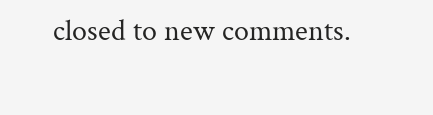closed to new comments.